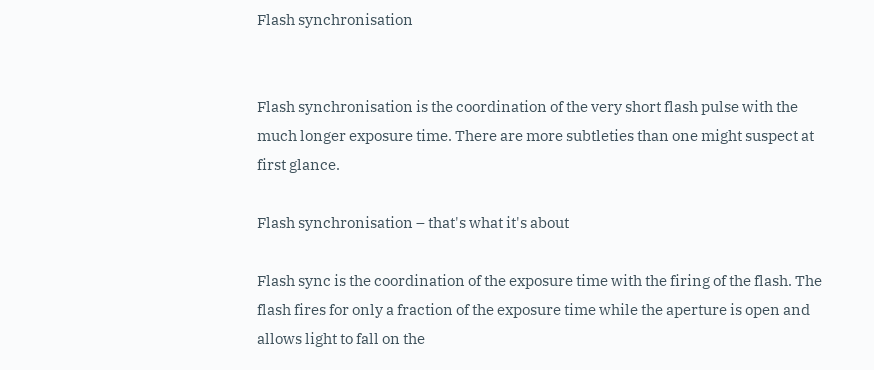Flash synchronisation


Flash synchronisation is the coordination of the very short flash pulse with the much longer exposure time. There are more subtleties than one might suspect at first glance.

Flash synchronisation – that's what it's about

Flash sync is the coordination of the exposure time with the firing of the flash. The flash fires for only a fraction of the exposure time while the aperture is open and allows light to fall on the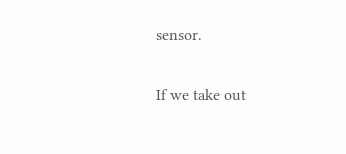sensor.

If we take out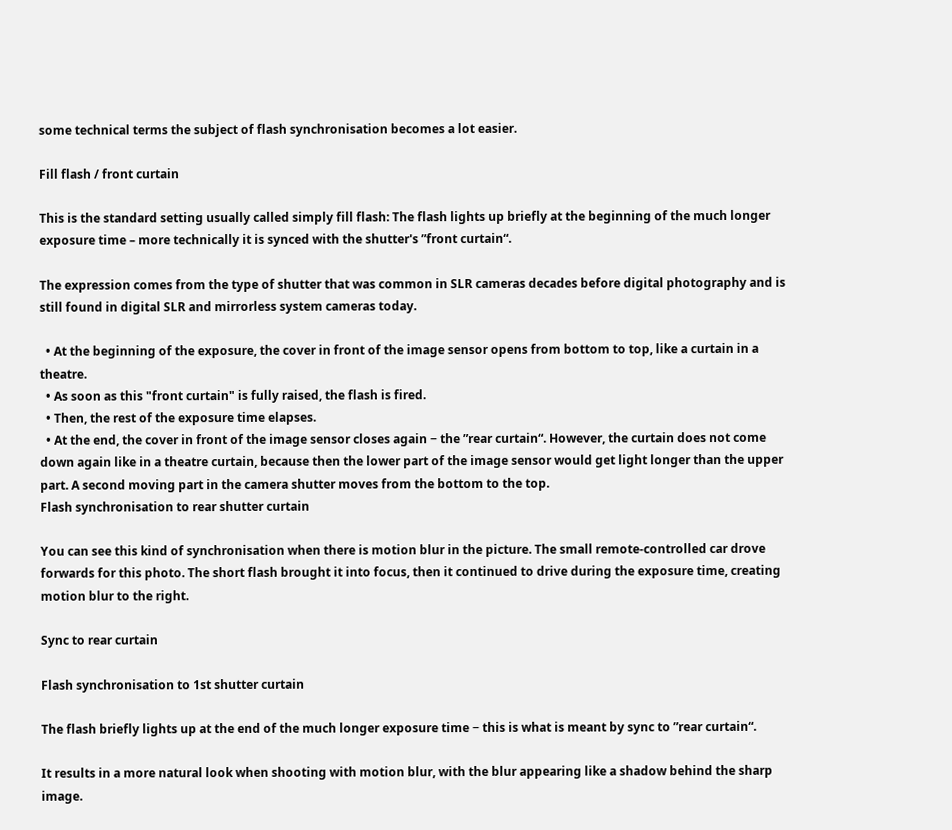some technical terms the subject of flash synchronisation becomes a lot easier.

Fill flash / front curtain

This is the standard setting usually called simply fill flash: The flash lights up briefly at the beginning of the much longer exposure time – more technically it is synced with the shutter's ”front curtain“.

The expression comes from the type of shutter that was common in SLR cameras decades before digital photography and is still found in digital SLR and mirrorless system cameras today.

  • At the beginning of the exposure, the cover in front of the image sensor opens from bottom to top, like a curtain in a theatre.
  • As soon as this "front curtain" is fully raised, the flash is fired.
  • Then, the rest of the exposure time elapses.
  • At the end, the cover in front of the image sensor closes again − the ”rear curtain“. However, the curtain does not come down again like in a theatre curtain, because then the lower part of the image sensor would get light longer than the upper part. A second moving part in the camera shutter moves from the bottom to the top.
Flash synchronisation to rear shutter curtain

You can see this kind of synchronisation when there is motion blur in the picture. The small remote-controlled car drove forwards for this photo. The short flash brought it into focus, then it continued to drive during the exposure time, creating motion blur to the right.

Sync to rear curtain

Flash synchronisation to 1st shutter curtain

The flash briefly lights up at the end of the much longer exposure time − this is what is meant by sync to ”rear curtain“.

It results in a more natural look when shooting with motion blur, with the blur appearing like a shadow behind the sharp image.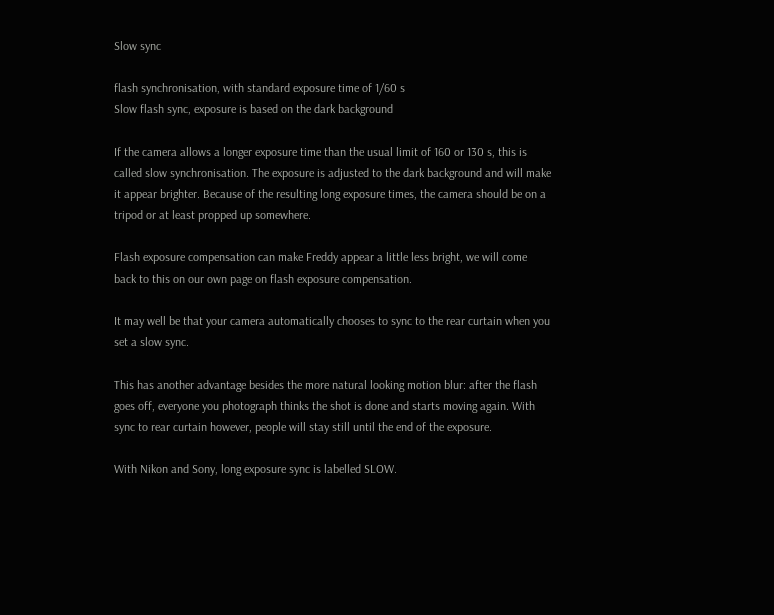Slow sync

flash synchronisation, with standard exposure time of 1/60 s
Slow flash sync, exposure is based on the dark background

If the camera allows a longer exposure time than the usual limit of 160 or 130 s, this is called slow synchronisation. The exposure is adjusted to the dark background and will make it appear brighter. Because of the resulting long exposure times, the camera should be on a tripod or at least propped up somewhere.

Flash exposure compensation can make Freddy appear a little less bright, we will come back to this on our own page on flash exposure compensation.

It may well be that your camera automatically chooses to sync to the rear curtain when you set a slow sync.

This has another advantage besides the more natural looking motion blur: after the flash goes off, everyone you photograph thinks the shot is done and starts moving again. With sync to rear curtain however, people will stay still until the end of the exposure.

With Nikon and Sony, long exposure sync is labelled SLOW.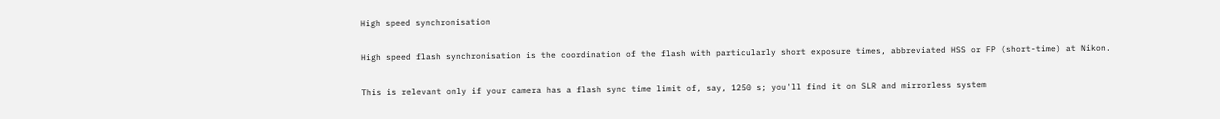High speed synchronisation

High speed flash synchronisation is the coordination of the flash with particularly short exposure times, abbreviated HSS or FP (short-time) at Nikon.

This is relevant only if your camera has a flash sync time limit of, say, 1250 s; you'll find it on SLR and mirrorless system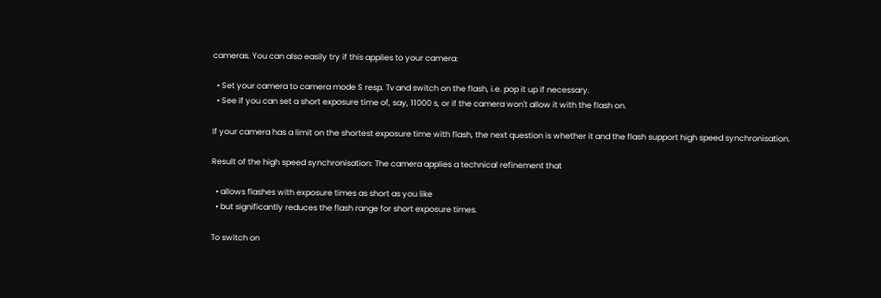cameras. You can also easily try if this applies to your camera:

  • Set your camera to camera mode S resp. Tv and switch on the flash, i.e. pop it up if necessary.
  • See if you can set a short exposure time of, say, 11000 s, or if the camera won't allow it with the flash on.

If your camera has a limit on the shortest exposure time with flash, the next question is whether it and the flash support high speed synchronisation.

Result of the high speed synchronisation: The camera applies a technical refinement that

  • allows flashes with exposure times as short as you like
  • but significantly reduces the flash range for short exposure times.

To switch on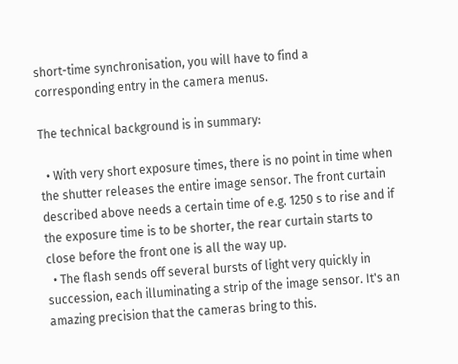short-time synchronisation, you will have to find a corresponding entry in the camera menus.

The technical background is in summary:

  • With very short exposure times, there is no point in time when the shutter releases the entire image sensor. The front curtain described above needs a certain time of e.g. 1250 s to rise and if the exposure time is to be shorter, the rear curtain starts to close before the front one is all the way up.
  • The flash sends off several bursts of light very quickly in succession, each illuminating a strip of the image sensor. It's an amazing precision that the cameras bring to this.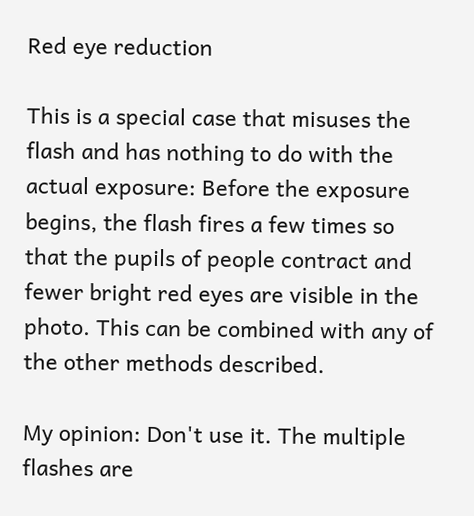Red eye reduction

This is a special case that misuses the flash and has nothing to do with the actual exposure: Before the exposure begins, the flash fires a few times so that the pupils of people contract and fewer bright red eyes are visible in the photo. This can be combined with any of the other methods described.

My opinion: Don't use it. The multiple flashes are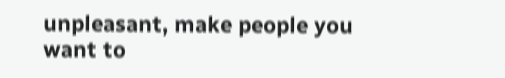unpleasant, make people you want to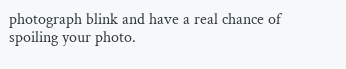photograph blink and have a real chance of spoiling your photo.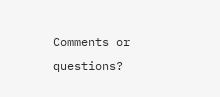Comments or questions?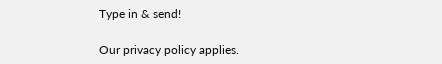Type in & send!

Our privacy policy applies.